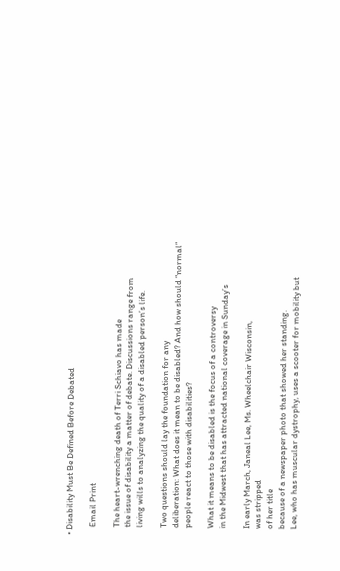• Disability Must Be Defined Before Debated

    Email Print

    The heart-wrenching death of Terri Schiavo has made
    the issue of disability a matter of debate. Discussions range from
    living wills to analyzing the quality of a disabled person’s life.

    Two questions should lay the foundation for any
    deliberation: What does it mean to be disabled? And how should “normal”
    people react to those with disabilities?

    What it means to be disabled is the focus of a controversy
    in the Midwest that has attracted national coverage in Sunday’s

    In early March, Janeal Lee, Ms. Wheelchair Wisconsin,
    was stripped
    of her title
    because of a newspaper photo that showed her standing.
    Lee, who has muscular dystrophy, uses a scooter for mobility but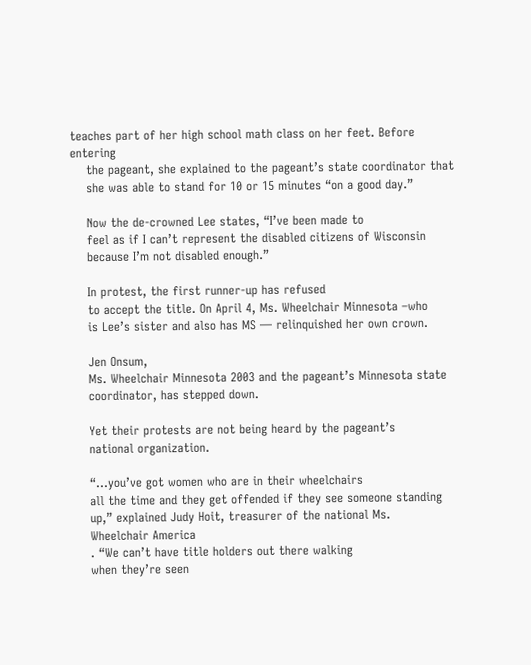teaches part of her high school math class on her feet. Before entering
    the pageant, she explained to the pageant’s state coordinator that
    she was able to stand for 10 or 15 minutes “on a good day.”

    Now the de-crowned Lee states, “I’ve been made to
    feel as if I can’t represent the disabled citizens of Wisconsin
    because I’m not disabled enough.”

    In protest, the first runner-up has refused
    to accept the title. On April 4, Ms. Wheelchair Minnesota –who
    is Lee’s sister and also has MS — relinquished her own crown.

    Jen Onsum,
    Ms. Wheelchair Minnesota 2003 and the pageant’s Minnesota state
    coordinator, has stepped down.

    Yet their protests are not being heard by the pageant’s
    national organization.

    “…you’ve got women who are in their wheelchairs
    all the time and they get offended if they see someone standing
    up,” explained Judy Hoit, treasurer of the national Ms.
    Wheelchair America
    . “We can’t have title holders out there walking
    when they’re seen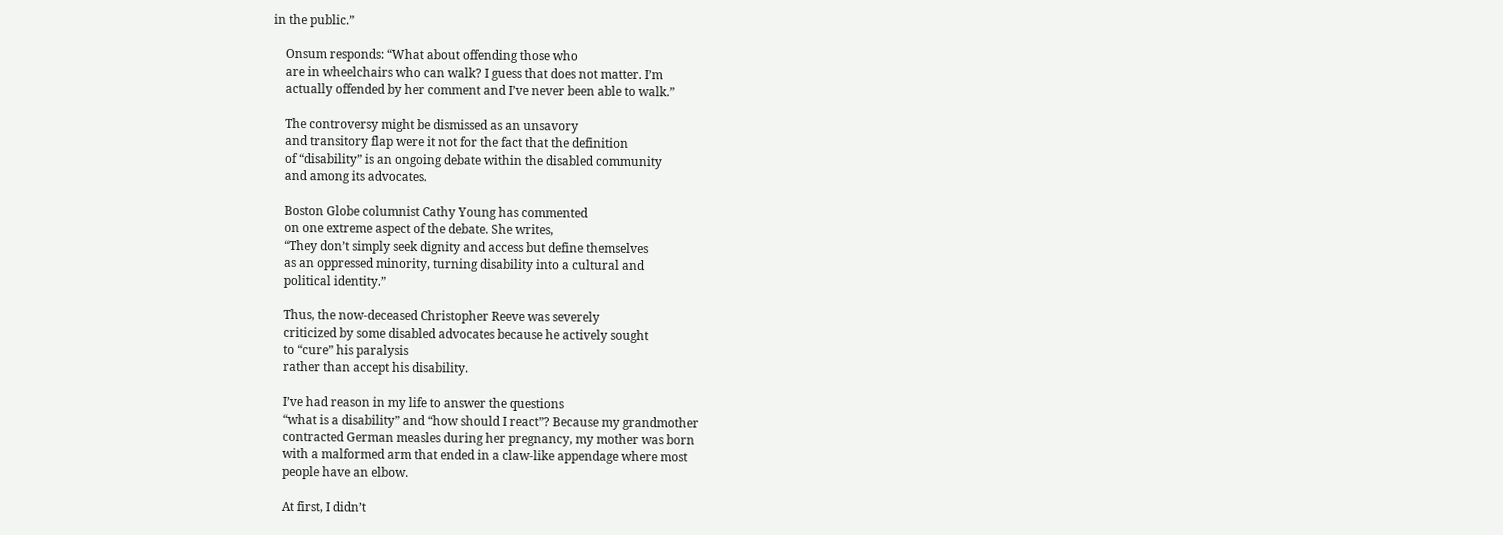in the public.”

    Onsum responds: “What about offending those who
    are in wheelchairs who can walk? I guess that does not matter. I’m
    actually offended by her comment and I’ve never been able to walk.”

    The controversy might be dismissed as an unsavory
    and transitory flap were it not for the fact that the definition
    of “disability” is an ongoing debate within the disabled community
    and among its advocates.

    Boston Globe columnist Cathy Young has commented
    on one extreme aspect of the debate. She writes,
    “They don’t simply seek dignity and access but define themselves
    as an oppressed minority, turning disability into a cultural and
    political identity.”

    Thus, the now-deceased Christopher Reeve was severely
    criticized by some disabled advocates because he actively sought
    to “cure” his paralysis
    rather than accept his disability.

    I’ve had reason in my life to answer the questions
    “what is a disability” and “how should I react”? Because my grandmother
    contracted German measles during her pregnancy, my mother was born
    with a malformed arm that ended in a claw-like appendage where most
    people have an elbow.

    At first, I didn’t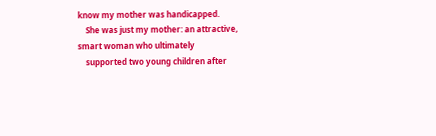know my mother was handicapped.
    She was just my mother: an attractive, smart woman who ultimately
    supported two young children after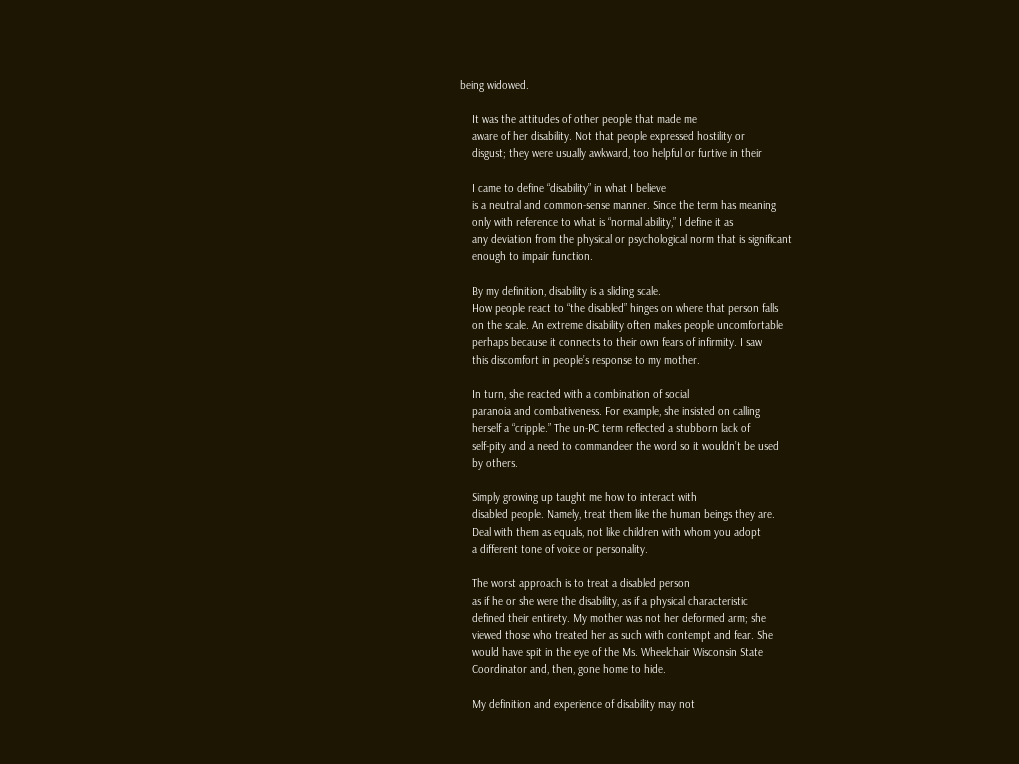being widowed.

    It was the attitudes of other people that made me
    aware of her disability. Not that people expressed hostility or
    disgust; they were usually awkward, too helpful or furtive in their

    I came to define “disability” in what I believe
    is a neutral and common-sense manner. Since the term has meaning
    only with reference to what is “normal ability,” I define it as
    any deviation from the physical or psychological norm that is significant
    enough to impair function.

    By my definition, disability is a sliding scale.
    How people react to “the disabled” hinges on where that person falls
    on the scale. An extreme disability often makes people uncomfortable
    perhaps because it connects to their own fears of infirmity. I saw
    this discomfort in people’s response to my mother.

    In turn, she reacted with a combination of social
    paranoia and combativeness. For example, she insisted on calling
    herself a “cripple.” The un-PC term reflected a stubborn lack of
    self-pity and a need to commandeer the word so it wouldn’t be used
    by others.

    Simply growing up taught me how to interact with
    disabled people. Namely, treat them like the human beings they are.
    Deal with them as equals, not like children with whom you adopt
    a different tone of voice or personality.

    The worst approach is to treat a disabled person
    as if he or she were the disability, as if a physical characteristic
    defined their entirety. My mother was not her deformed arm; she
    viewed those who treated her as such with contempt and fear. She
    would have spit in the eye of the Ms. Wheelchair Wisconsin State
    Coordinator and, then, gone home to hide.

    My definition and experience of disability may not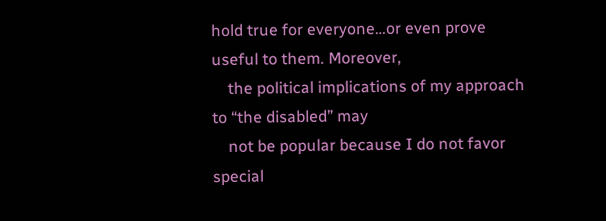hold true for everyone…or even prove useful to them. Moreover,
    the political implications of my approach to “the disabled” may
    not be popular because I do not favor special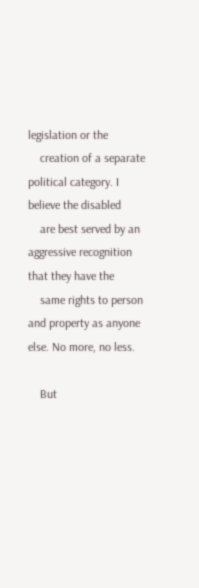legislation or the
    creation of a separate political category. I believe the disabled
    are best served by an aggressive recognition that they have the
    same rights to person and property as anyone else. No more, no less.

    But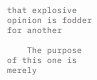that explosive opinion is fodder for another

    The purpose of this one is merely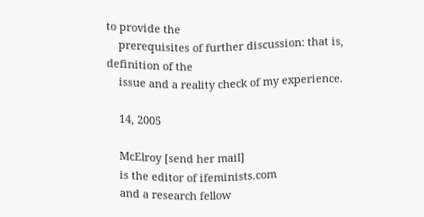to provide the
    prerequisites of further discussion: that is, definition of the
    issue and a reality check of my experience.

    14, 2005

    McElroy [send her mail]
    is the editor of ifeminists.com
    and a research fellow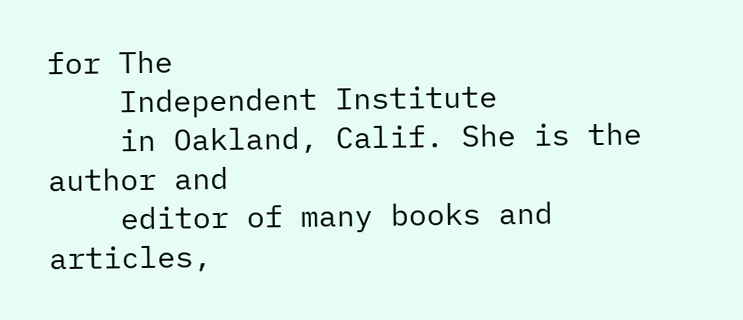for The
    Independent Institute
    in Oakland, Calif. She is the author and
    editor of many books and articles,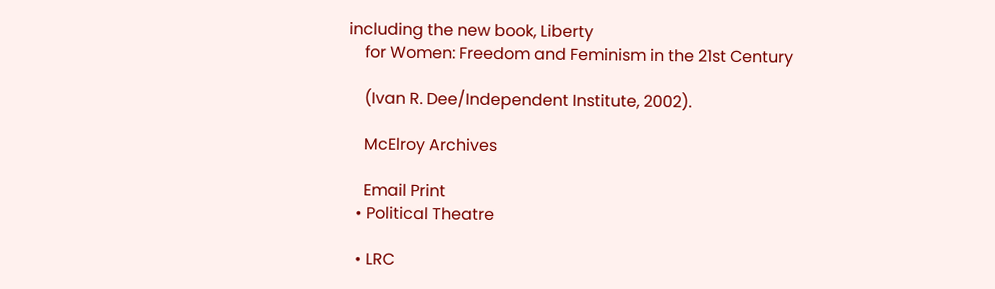including the new book, Liberty
    for Women: Freedom and Feminism in the 21st Century

    (Ivan R. Dee/Independent Institute, 2002).

    McElroy Archives

    Email Print
  • Political Theatre

  • LRC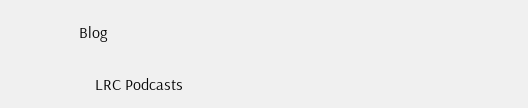Blog

    LRC Podcasts